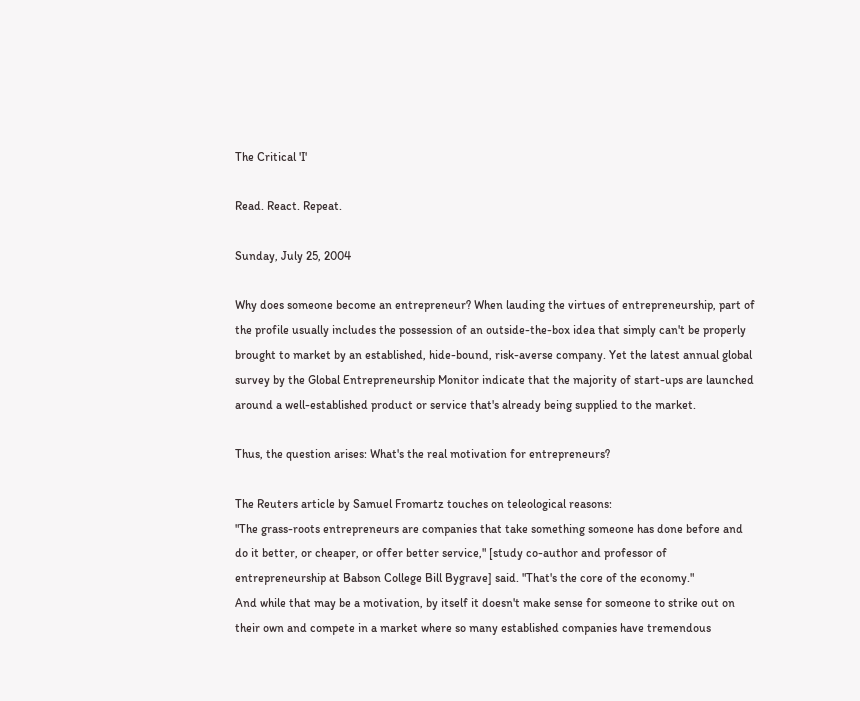The Critical 'I'

Read. React. Repeat.

Sunday, July 25, 2004

Why does someone become an entrepreneur? When lauding the virtues of entrepreneurship, part of the profile usually includes the possession of an outside-the-box idea that simply can't be properly brought to market by an established, hide-bound, risk-averse company. Yet the latest annual global survey by the Global Entrepreneurship Monitor indicate that the majority of start-ups are launched around a well-established product or service that's already being supplied to the market.

Thus, the question arises: What's the real motivation for entrepreneurs?

The Reuters article by Samuel Fromartz touches on teleological reasons:
"The grass-roots entrepreneurs are companies that take something someone has done before and do it better, or cheaper, or offer better service," [study co-author and professor of entrepreneurship at Babson College Bill Bygrave] said. "That's the core of the economy."
And while that may be a motivation, by itself it doesn't make sense for someone to strike out on their own and compete in a market where so many established companies have tremendous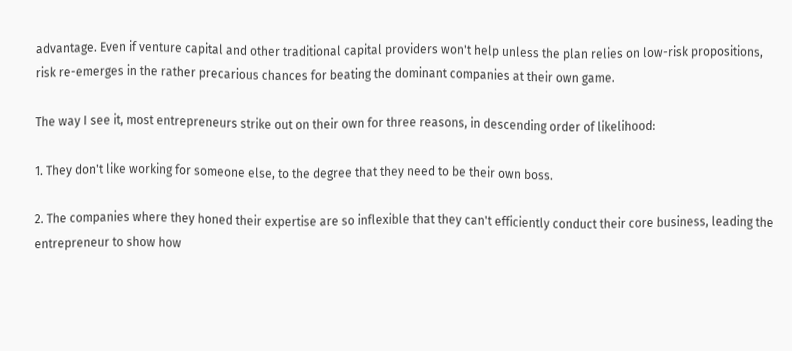advantage. Even if venture capital and other traditional capital providers won't help unless the plan relies on low-risk propositions, risk re-emerges in the rather precarious chances for beating the dominant companies at their own game.

The way I see it, most entrepreneurs strike out on their own for three reasons, in descending order of likelihood:

1. They don't like working for someone else, to the degree that they need to be their own boss.

2. The companies where they honed their expertise are so inflexible that they can't efficiently conduct their core business, leading the entrepreneur to show how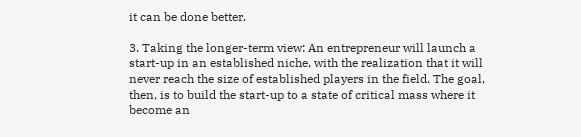it can be done better.

3. Taking the longer-term view: An entrepreneur will launch a start-up in an established niche, with the realization that it will never reach the size of established players in the field. The goal, then, is to build the start-up to a state of critical mass where it become an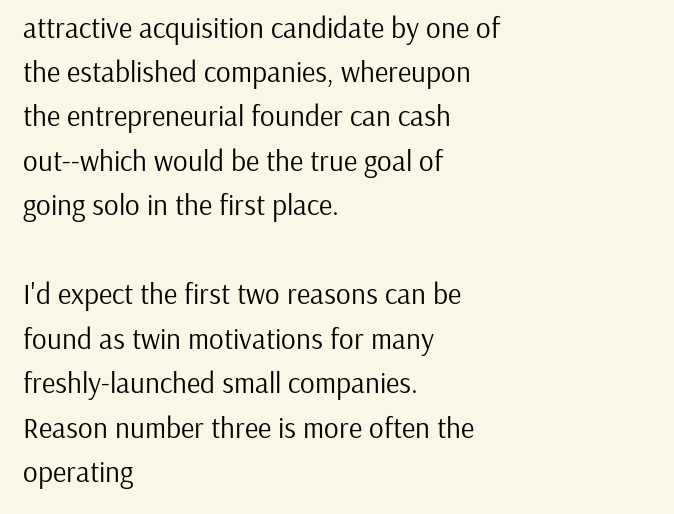attractive acquisition candidate by one of the established companies, whereupon the entrepreneurial founder can cash out--which would be the true goal of going solo in the first place.

I'd expect the first two reasons can be found as twin motivations for many freshly-launched small companies. Reason number three is more often the operating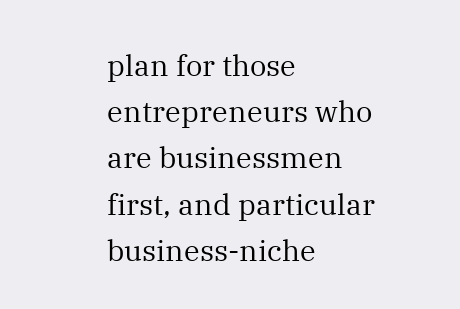plan for those entrepreneurs who are businessmen first, and particular business-niche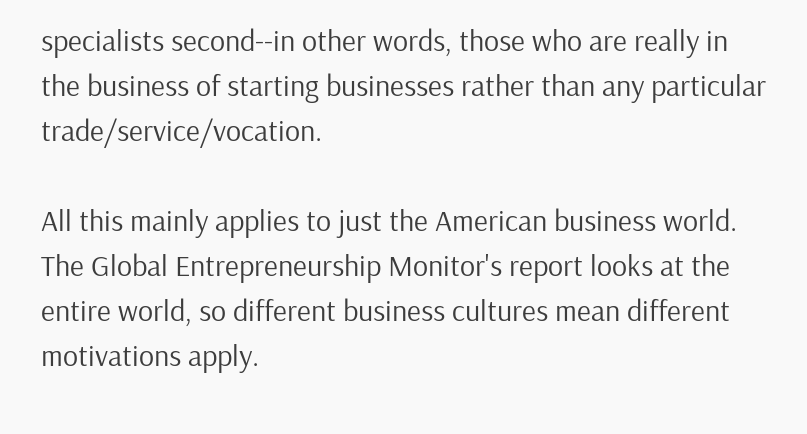specialists second--in other words, those who are really in the business of starting businesses rather than any particular trade/service/vocation.

All this mainly applies to just the American business world. The Global Entrepreneurship Monitor's report looks at the entire world, so different business cultures mean different motivations apply.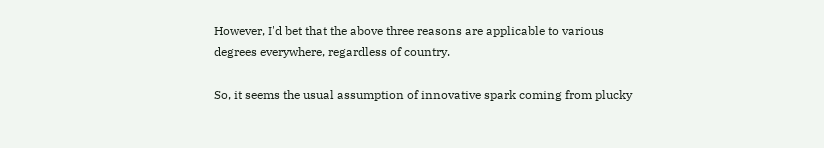However, I'd bet that the above three reasons are applicable to various degrees everywhere, regardless of country.

So, it seems the usual assumption of innovative spark coming from plucky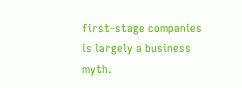first-stage companies is largely a business myth.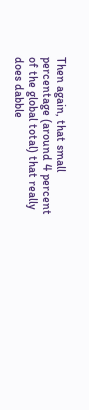Then again, that small percentage (around 4 percent of the global total) that really does dabble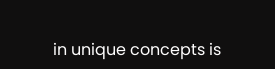in unique concepts is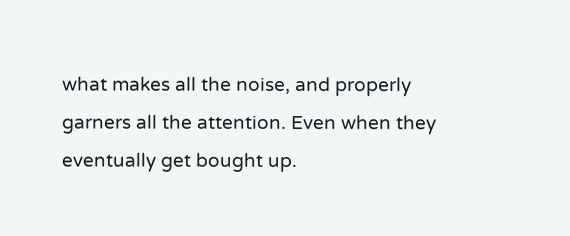what makes all the noise, and properly garners all the attention. Even when they eventually get bought up.